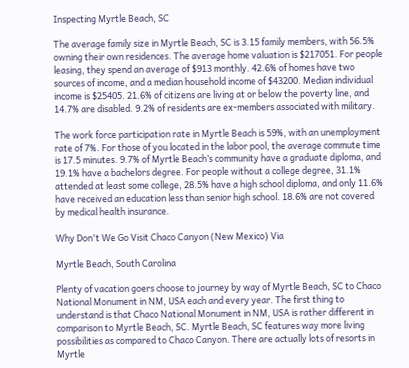Inspecting Myrtle Beach, SC

The average family size in Myrtle Beach, SC is 3.15 family members, with 56.5% owning their own residences. The average home valuation is $217051. For people leasing, they spend an average of $913 monthly. 42.6% of homes have two sources of income, and a median household income of $43200. Median individual income is $25405. 21.6% of citizens are living at or below the poverty line, and 14.7% are disabled. 9.2% of residents are ex-members associated with military.

The work force participation rate in Myrtle Beach is 59%, with an unemployment rate of 7%. For those of you located in the labor pool, the average commute time is 17.5 minutes. 9.7% of Myrtle Beach’s community have a graduate diploma, and 19.1% have a bachelors degree. For people without a college degree, 31.1% attended at least some college, 28.5% have a high school diploma, and only 11.6% have received an education less than senior high school. 18.6% are not covered by medical health insurance.

Why Don't We Go Visit Chaco Canyon (New Mexico) Via

Myrtle Beach, South Carolina

Plenty of vacation goers choose to journey by way of Myrtle Beach, SC to Chaco National Monument in NM, USA each and every year. The first thing to understand is that Chaco National Monument in NM, USA is rather different in comparison to Myrtle Beach, SC. Myrtle Beach, SC features way more living possibilities as compared to Chaco Canyon. There are actually lots of resorts in Myrtle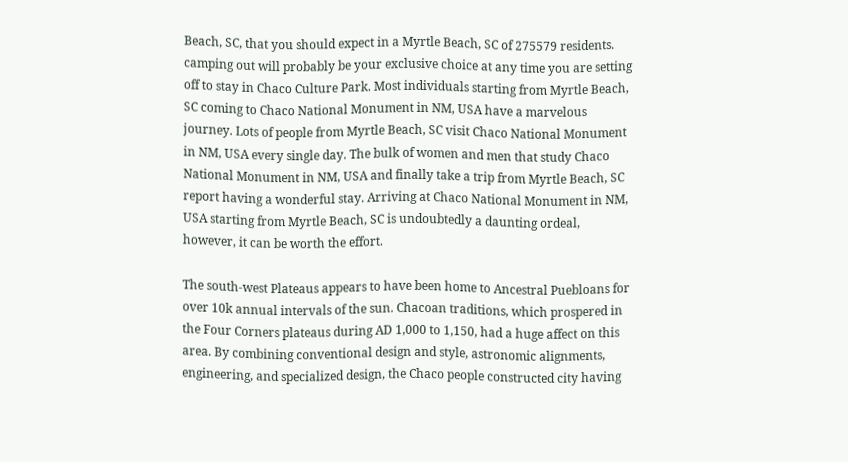Beach, SC, that you should expect in a Myrtle Beach, SC of 275579 residents. camping out will probably be your exclusive choice at any time you are setting off to stay in Chaco Culture Park. Most individuals starting from Myrtle Beach, SC coming to Chaco National Monument in NM, USA have a marvelous journey. Lots of people from Myrtle Beach, SC visit Chaco National Monument in NM, USA every single day. The bulk of women and men that study Chaco National Monument in NM, USA and finally take a trip from Myrtle Beach, SC report having a wonderful stay. Arriving at Chaco National Monument in NM, USA starting from Myrtle Beach, SC is undoubtedly a daunting ordeal, however, it can be worth the effort.

The south-west Plateaus appears to have been home to Ancestral Puebloans for over 10k annual intervals of the sun. Chacoan traditions, which prospered in the Four Corners plateaus during AD 1,000 to 1,150, had a huge affect on this area. By combining conventional design and style, astronomic alignments, engineering, and specialized design, the Chaco people constructed city having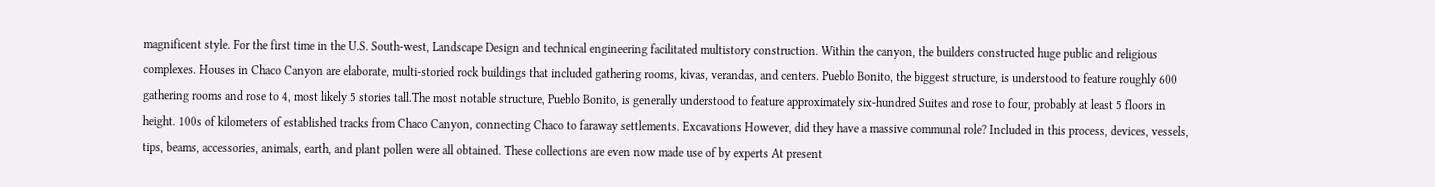magnificent style. For the first time in the U.S. South-west, Landscape Design and technical engineering facilitated multistory construction. Within the canyon, the builders constructed huge public and religious complexes. Houses in Chaco Canyon are elaborate, multi-storied rock buildings that included gathering rooms, kivas, verandas, and centers. Pueblo Bonito, the biggest structure, is understood to feature roughly 600 gathering rooms and rose to 4, most likely 5 stories tall.The most notable structure, Pueblo Bonito, is generally understood to feature approximately six-hundred Suites and rose to four, probably at least 5 floors in height. 100s of kilometers of established tracks from Chaco Canyon, connecting Chaco to faraway settlements. Excavations However, did they have a massive communal role? Included in this process, devices, vessels, tips, beams, accessories, animals, earth, and plant pollen were all obtained. These collections are even now made use of by experts At present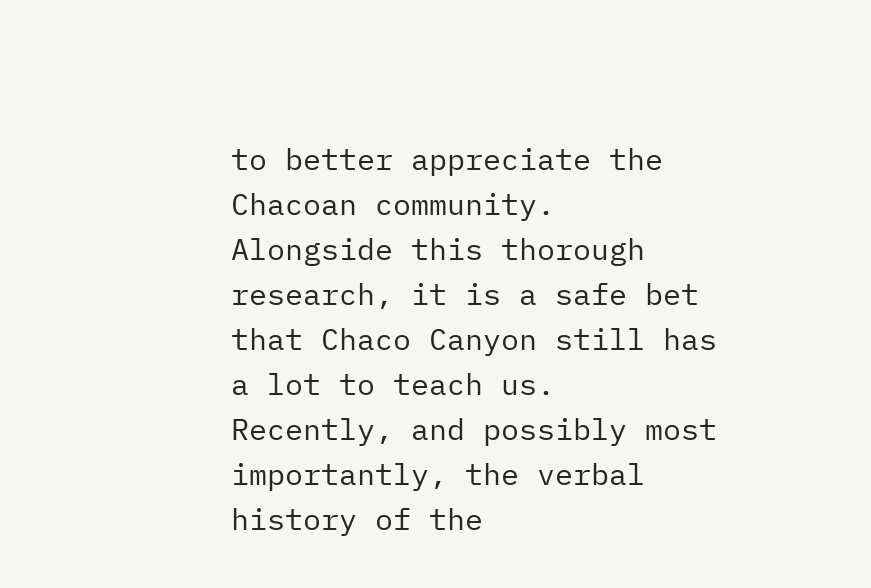to better appreciate the Chacoan community. Alongside this thorough research, it is a safe bet that Chaco Canyon still has a lot to teach us. Recently, and possibly most importantly, the verbal history of the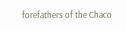forefathers of the Chaco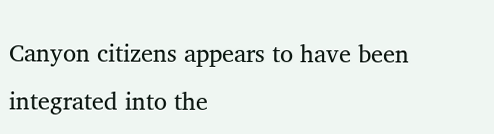Canyon citizens appears to have been integrated into the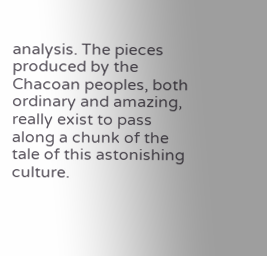analysis. The pieces produced by the Chacoan peoples, both ordinary and amazing, really exist to pass along a chunk of the tale of this astonishing culture.